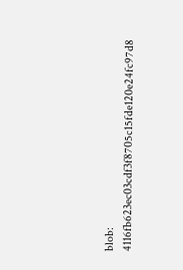blob: 4116fb623ec03cdf3f8705c15fde120e24fc97d8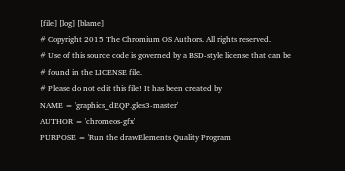[file] [log] [blame]
# Copyright 2015 The Chromium OS Authors. All rights reserved.
# Use of this source code is governed by a BSD-style license that can be
# found in the LICENSE file.
# Please do not edit this file! It has been created by
NAME = 'graphics_dEQP.gles3-master'
AUTHOR = 'chromeos-gfx'
PURPOSE = 'Run the drawElements Quality Program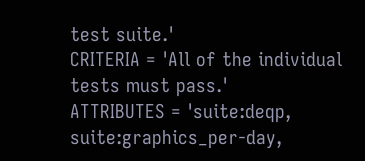test suite.'
CRITERIA = 'All of the individual tests must pass.'
ATTRIBUTES = 'suite:deqp, suite:graphics_per-day,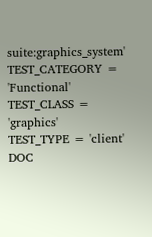suite:graphics_system'
TEST_CATEGORY = 'Functional'
TEST_CLASS = 'graphics'
TEST_TYPE = 'client'
DOC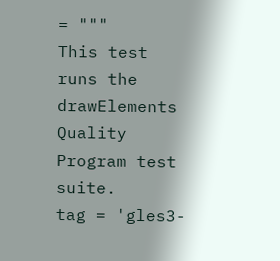= """
This test runs the drawElements Quality Program test suite.
tag = 'gles3-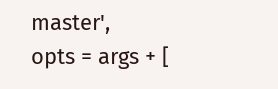master',
opts = args + [